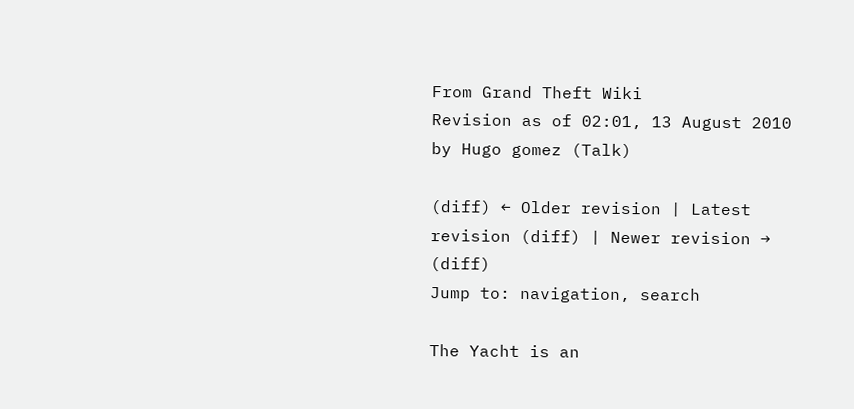From Grand Theft Wiki
Revision as of 02:01, 13 August 2010 by Hugo gomez (Talk)

(diff) ← Older revision | Latest revision (diff) | Newer revision → (diff)
Jump to: navigation, search

The Yacht is an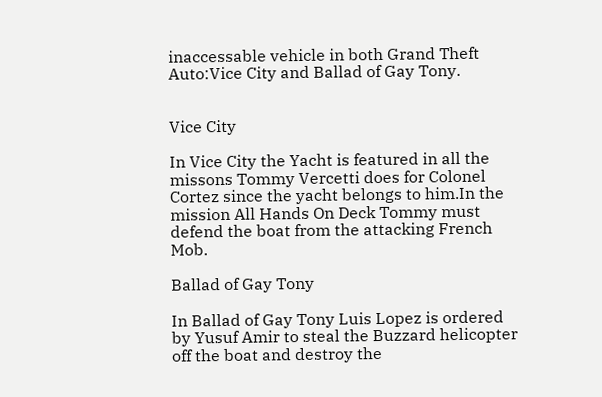inaccessable vehicle in both Grand Theft Auto:Vice City and Ballad of Gay Tony.


Vice City

In Vice City the Yacht is featured in all the missons Tommy Vercetti does for Colonel Cortez since the yacht belongs to him.In the mission All Hands On Deck Tommy must defend the boat from the attacking French Mob.

Ballad of Gay Tony

In Ballad of Gay Tony Luis Lopez is ordered by Yusuf Amir to steal the Buzzard helicopter off the boat and destroy the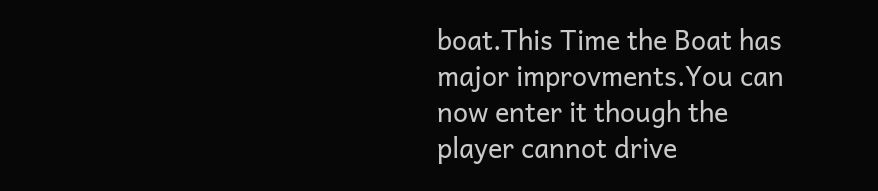boat.This Time the Boat has major improvments.You can now enter it though the player cannot drive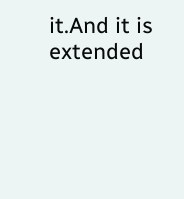it.And it is extended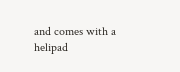and comes with a helipad